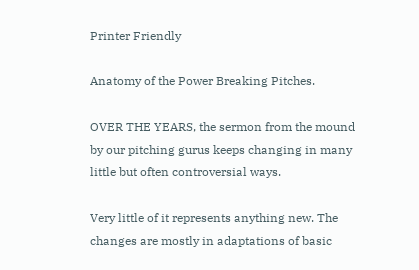Printer Friendly

Anatomy of the Power Breaking Pitches.

OVER THE YEARS, the sermon from the mound by our pitching gurus keeps changing in many little but often controversial ways.

Very little of it represents anything new. The changes are mostly in adaptations of basic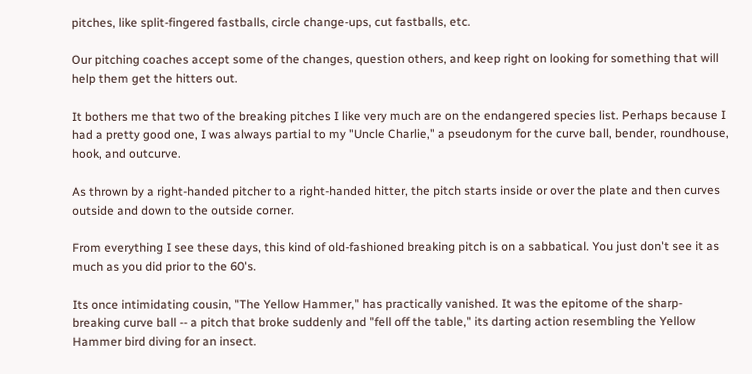pitches, like split-fingered fastballs, circle change-ups, cut fastballs, etc.

Our pitching coaches accept some of the changes, question others, and keep right on looking for something that will help them get the hitters out.

It bothers me that two of the breaking pitches I like very much are on the endangered species list. Perhaps because I had a pretty good one, I was always partial to my "Uncle Charlie," a pseudonym for the curve ball, bender, roundhouse, hook, and outcurve.

As thrown by a right-handed pitcher to a right-handed hitter, the pitch starts inside or over the plate and then curves outside and down to the outside corner.

From everything I see these days, this kind of old-fashioned breaking pitch is on a sabbatical. You just don't see it as much as you did prior to the 60's.

Its once intimidating cousin, "The Yellow Hammer," has practically vanished. It was the epitome of the sharp-breaking curve ball -- a pitch that broke suddenly and "fell off the table," its darting action resembling the Yellow Hammer bird diving for an insect.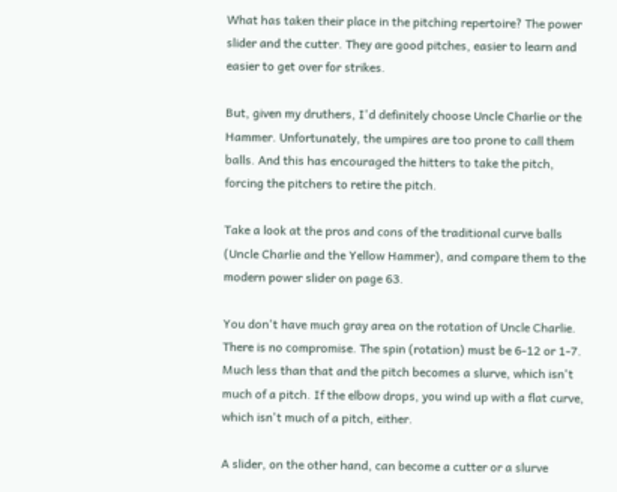What has taken their place in the pitching repertoire? The power slider and the cutter. They are good pitches, easier to learn and easier to get over for strikes.

But, given my druthers, I'd definitely choose Uncle Charlie or the Hammer. Unfortunately, the umpires are too prone to call them balls. And this has encouraged the hitters to take the pitch, forcing the pitchers to retire the pitch.

Take a look at the pros and cons of the traditional curve balls (Uncle Charlie and the Yellow Hammer), and compare them to the modern power slider on page 63.

You don't have much gray area on the rotation of Uncle Charlie. There is no compromise. The spin (rotation) must be 6-12 or 1-7. Much less than that and the pitch becomes a slurve, which isn't much of a pitch. If the elbow drops, you wind up with a flat curve, which isn't much of a pitch, either.

A slider, on the other hand, can become a cutter or a slurve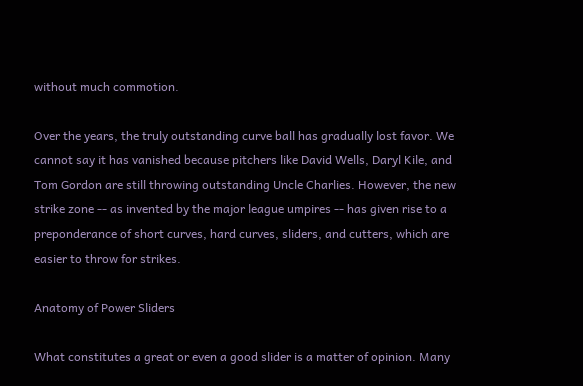without much commotion.

Over the years, the truly outstanding curve ball has gradually lost favor. We cannot say it has vanished because pitchers like David Wells, Daryl Kile, and Tom Gordon are still throwing outstanding Uncle Charlies. However, the new strike zone -- as invented by the major league umpires -- has given rise to a preponderance of short curves, hard curves, sliders, and cutters, which are easier to throw for strikes.

Anatomy of Power Sliders

What constitutes a great or even a good slider is a matter of opinion. Many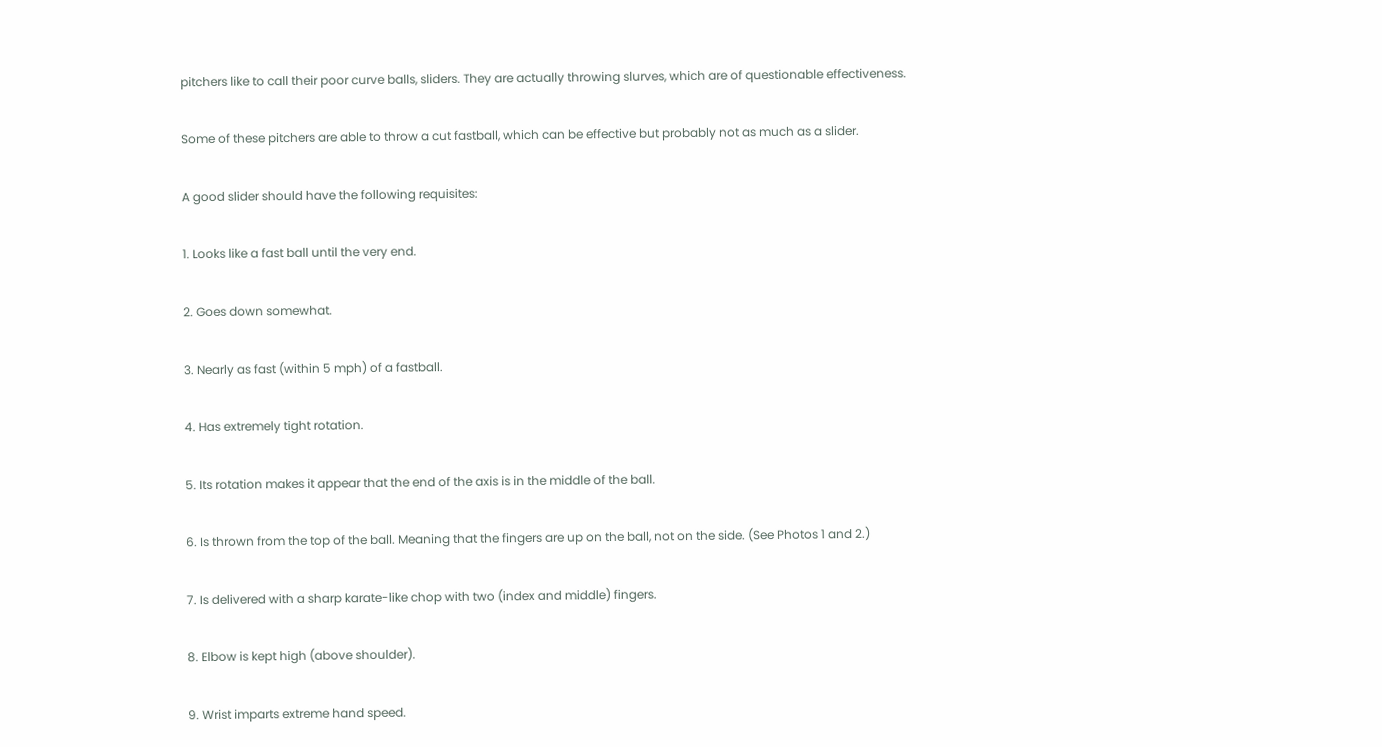pitchers like to call their poor curve balls, sliders. They are actually throwing slurves, which are of questionable effectiveness.

Some of these pitchers are able to throw a cut fastball, which can be effective but probably not as much as a slider.

A good slider should have the following requisites:

1. Looks like a fast ball until the very end.

2. Goes down somewhat.

3. Nearly as fast (within 5 mph) of a fastball.

4. Has extremely tight rotation.

5. Its rotation makes it appear that the end of the axis is in the middle of the ball.

6. Is thrown from the top of the ball. Meaning that the fingers are up on the ball, not on the side. (See Photos 1 and 2.)

7. Is delivered with a sharp karate-like chop with two (index and middle) fingers.

8. Elbow is kept high (above shoulder).

9. Wrist imparts extreme hand speed.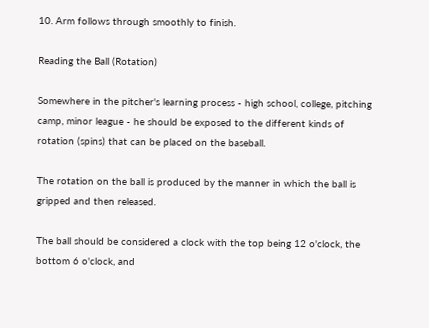10. Arm follows through smoothly to finish.

Reading the Ball (Rotation)

Somewhere in the pitcher's learning process - high school, college, pitching camp, minor league - he should be exposed to the different kinds of rotation (spins) that can be placed on the baseball.

The rotation on the ball is produced by the manner in which the ball is gripped and then released.

The ball should be considered a clock with the top being 12 o'clock, the bottom 6 o'clock, and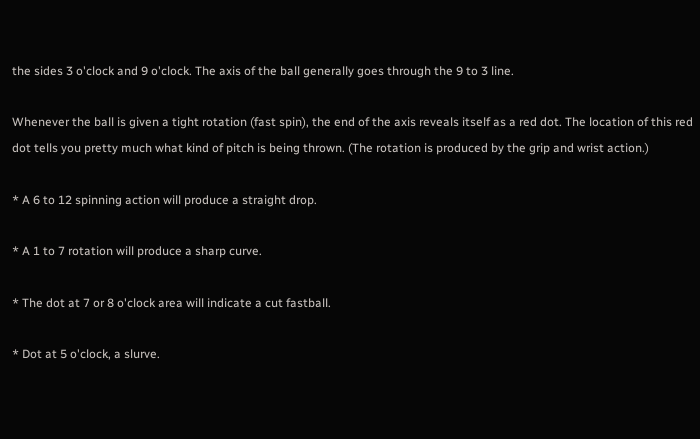the sides 3 o'clock and 9 o'clock. The axis of the ball generally goes through the 9 to 3 line.

Whenever the ball is given a tight rotation (fast spin), the end of the axis reveals itself as a red dot. The location of this red dot tells you pretty much what kind of pitch is being thrown. (The rotation is produced by the grip and wrist action.)

* A 6 to 12 spinning action will produce a straight drop.

* A 1 to 7 rotation will produce a sharp curve.

* The dot at 7 or 8 o'clock area will indicate a cut fastball.

* Dot at 5 o'clock, a slurve.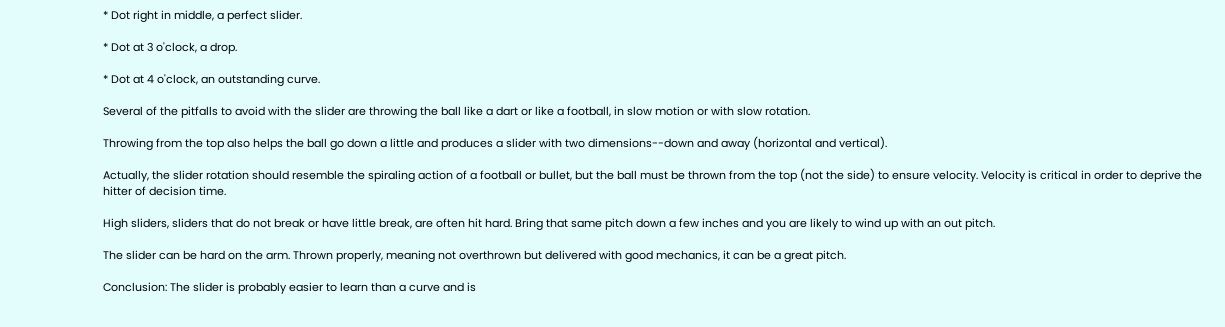* Dot right in middle, a perfect slider.

* Dot at 3 o'clock, a drop.

* Dot at 4 o'clock, an outstanding curve.

Several of the pitfalls to avoid with the slider are throwing the ball like a dart or like a football, in slow motion or with slow rotation.

Throwing from the top also helps the ball go down a little and produces a slider with two dimensions--down and away (horizontal and vertical).

Actually, the slider rotation should resemble the spiraling action of a football or bullet, but the ball must be thrown from the top (not the side) to ensure velocity. Velocity is critical in order to deprive the hitter of decision time.

High sliders, sliders that do not break or have little break, are often hit hard. Bring that same pitch down a few inches and you are likely to wind up with an out pitch.

The slider can be hard on the arm. Thrown properly, meaning not overthrown but delivered with good mechanics, it can be a great pitch.

Conclusion: The slider is probably easier to learn than a curve and is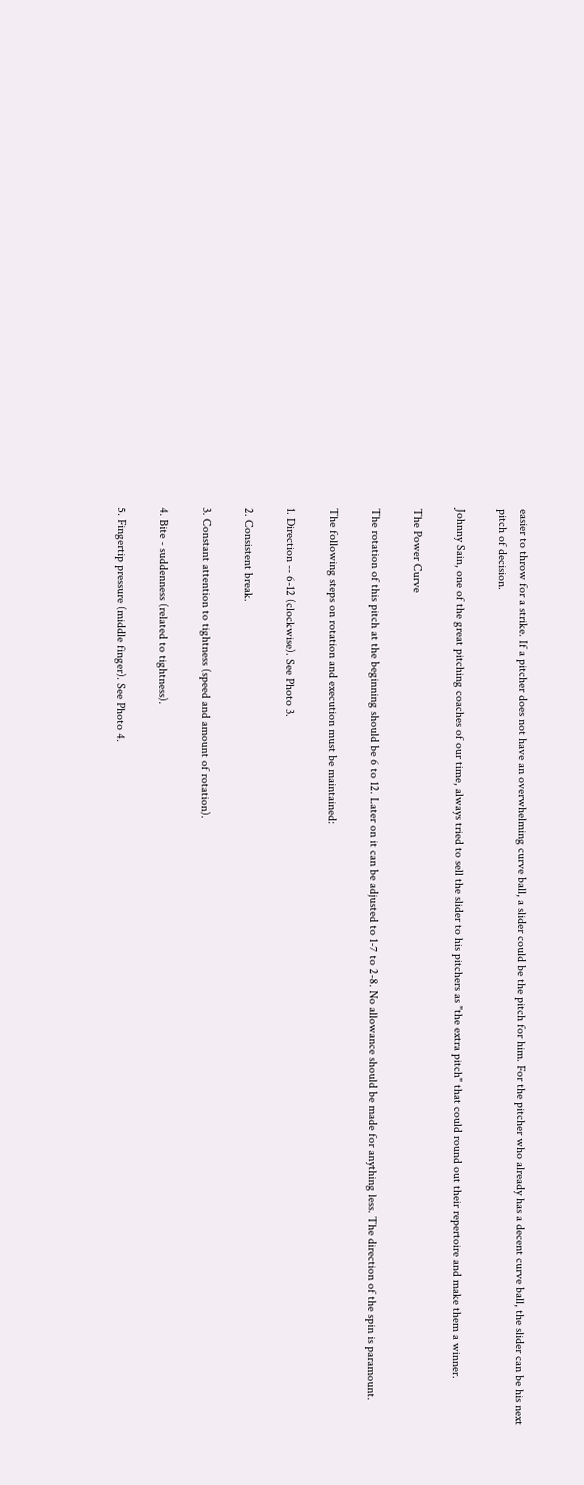easier to throw for a strike. If a pitcher does not have an overwhelming curve ball, a slider could be the pitch for him. For the pitcher who already has a decent curve ball, the slider can be his next pitch of decision.

Johnny Sain, one of the great pitching coaches of our time, always tried to sell the slider to his pitchers as "the extra pitch" that could round out their repertoire and make them a winner.

The Power Curve

The rotation of this pitch at the beginning should be 6 to 12. Later on it can be adjusted to 1-7 to 2-8. No allowance should be made for anything less. The direction of the spin is paramount.

The following steps on rotation and execution must be maintained:

1. Direction -- 6-12 (clockwise). See Photo 3.

2. Consistent break.

3. Constant attention to tightness (speed and amount of rotation).

4. Bite - suddenness (related to tightness).

5. Fingertip pressure (middle finger). See Photo 4.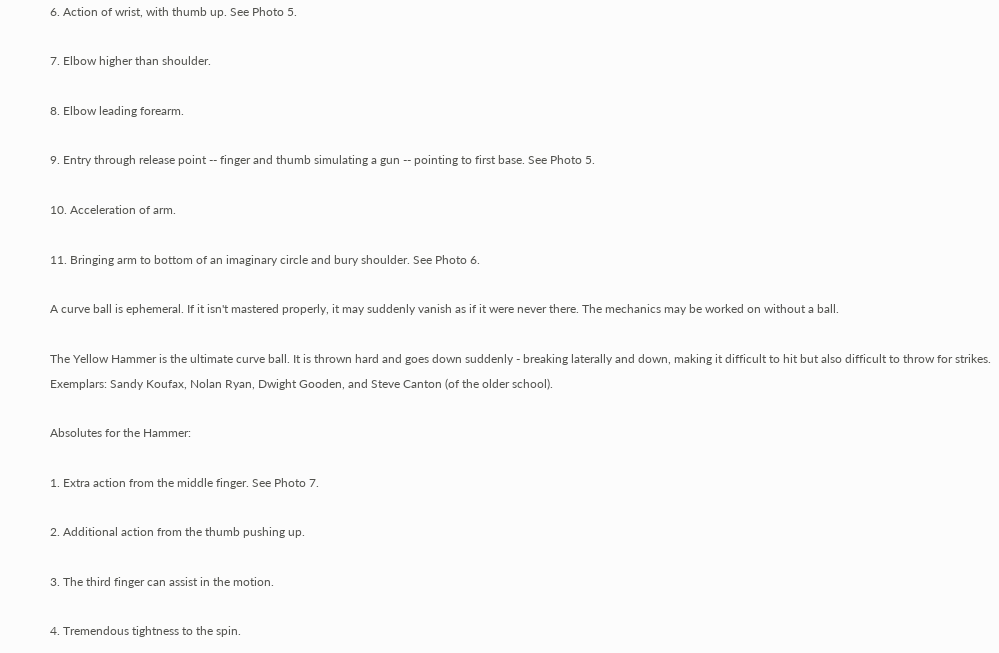6. Action of wrist, with thumb up. See Photo 5.

7. Elbow higher than shoulder.

8. Elbow leading forearm.

9. Entry through release point -- finger and thumb simulating a gun -- pointing to first base. See Photo 5.

10. Acceleration of arm.

11. Bringing arm to bottom of an imaginary circle and bury shoulder. See Photo 6.

A curve ball is ephemeral. If it isn't mastered properly, it may suddenly vanish as if it were never there. The mechanics may be worked on without a ball.

The Yellow Hammer is the ultimate curve ball. It is thrown hard and goes down suddenly - breaking laterally and down, making it difficult to hit but also difficult to throw for strikes. Exemplars: Sandy Koufax, Nolan Ryan, Dwight Gooden, and Steve Canton (of the older school).

Absolutes for the Hammer:

1. Extra action from the middle finger. See Photo 7.

2. Additional action from the thumb pushing up.

3. The third finger can assist in the motion.

4. Tremendous tightness to the spin.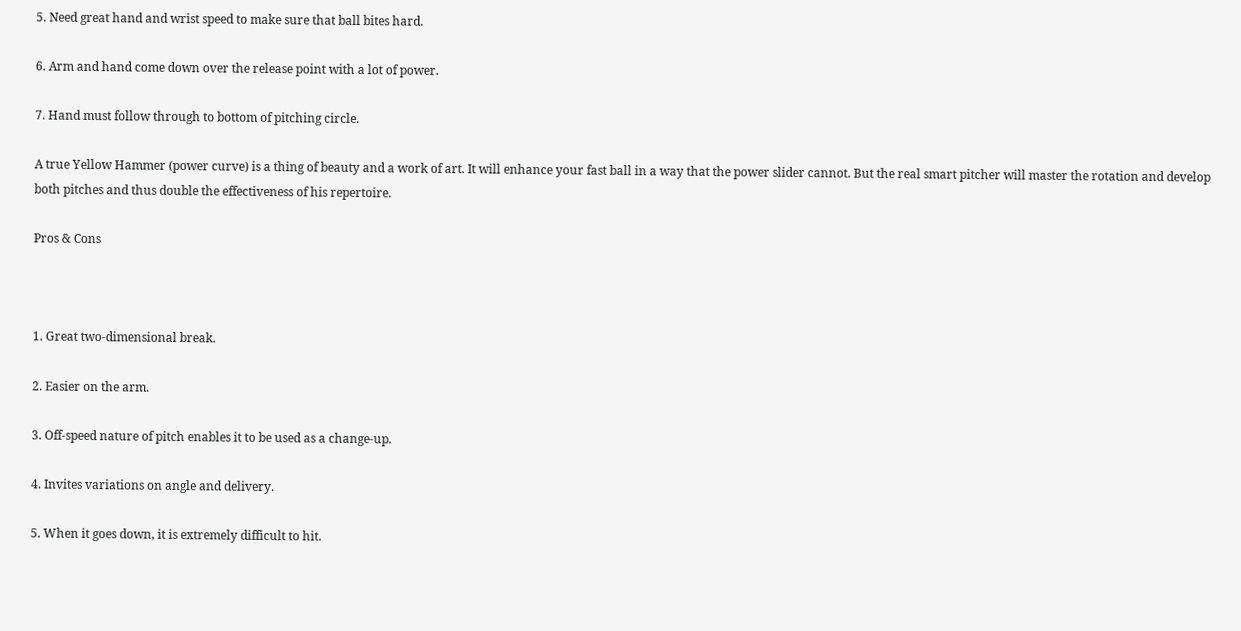5. Need great hand and wrist speed to make sure that ball bites hard.

6. Arm and hand come down over the release point with a lot of power.

7. Hand must follow through to bottom of pitching circle.

A true Yellow Hammer (power curve) is a thing of beauty and a work of art. It will enhance your fast ball in a way that the power slider cannot. But the real smart pitcher will master the rotation and develop both pitches and thus double the effectiveness of his repertoire.

Pros & Cons



1. Great two-dimensional break.

2. Easier on the arm.

3. Off-speed nature of pitch enables it to be used as a change-up.

4. Invites variations on angle and delivery.

5. When it goes down, it is extremely difficult to hit.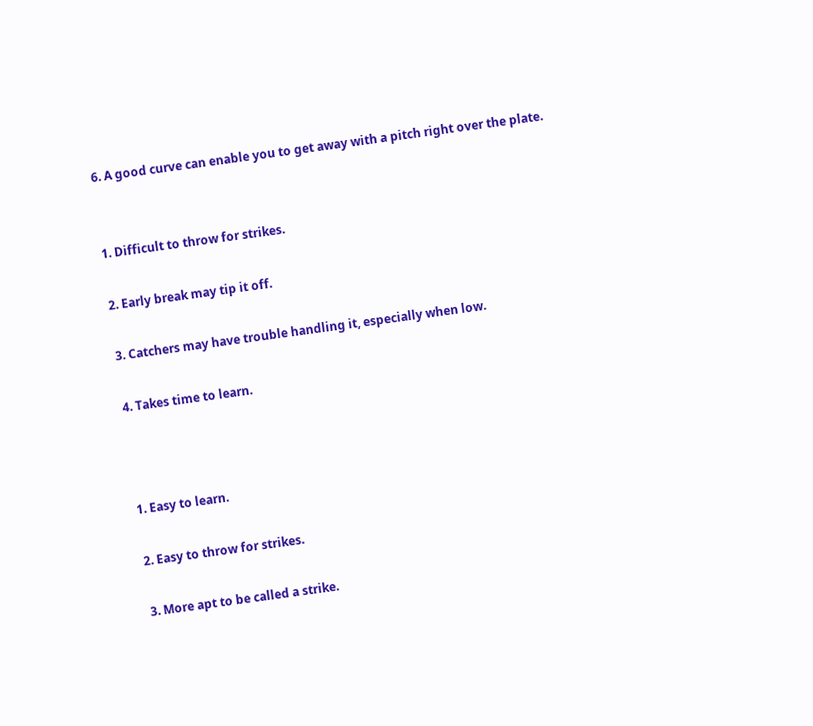6. A good curve can enable you to get away with a pitch right over the plate.


1. Difficult to throw for strikes.

2. Early break may tip it off.

3. Catchers may have trouble handling it, especially when low.

4. Takes time to learn.



1. Easy to learn.

2. Easy to throw for strikes.

3. More apt to be called a strike.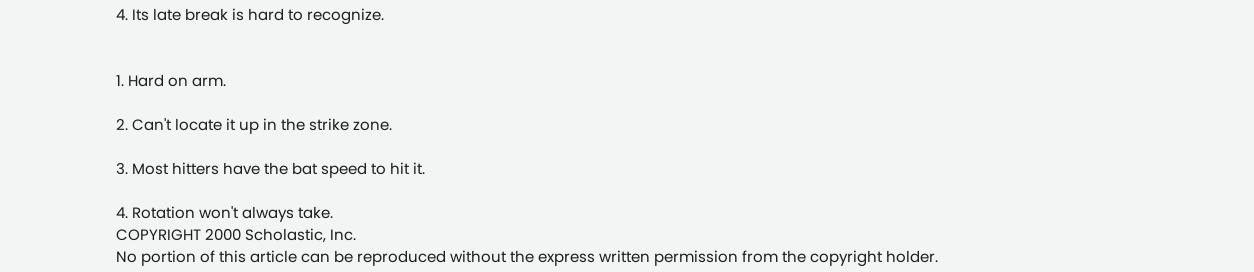4. Its late break is hard to recognize.


1. Hard on arm.

2. Can't locate it up in the strike zone.

3. Most hitters have the bat speed to hit it.

4. Rotation won't always take.
COPYRIGHT 2000 Scholastic, Inc.
No portion of this article can be reproduced without the express written permission from the copyright holder.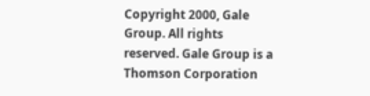Copyright 2000, Gale Group. All rights reserved. Gale Group is a Thomson Corporation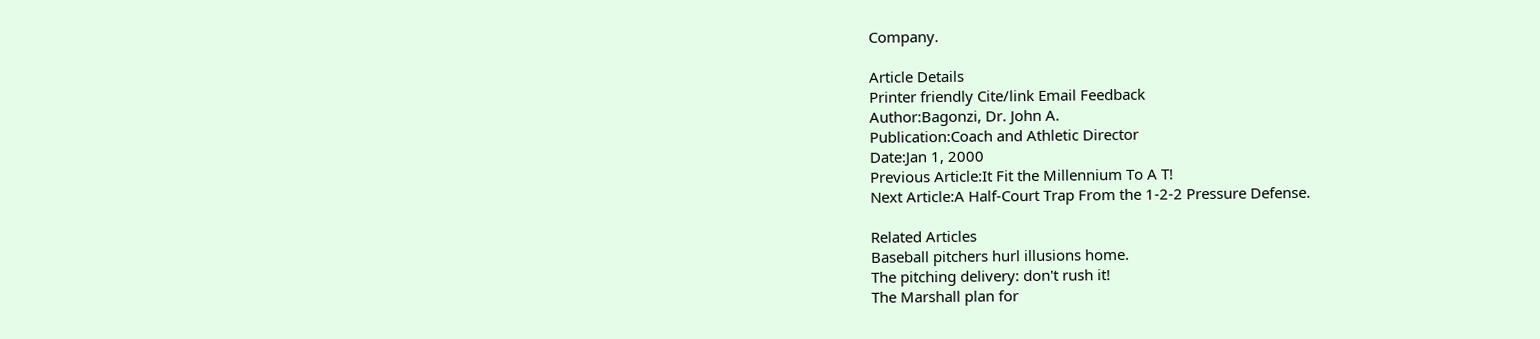Company.

Article Details
Printer friendly Cite/link Email Feedback
Author:Bagonzi, Dr. John A.
Publication:Coach and Athletic Director
Date:Jan 1, 2000
Previous Article:It Fit the Millennium To A T!
Next Article:A Half-Court Trap From the 1-2-2 Pressure Defense.

Related Articles
Baseball pitchers hurl illusions home.
The pitching delivery: don't rush it!
The Marshall plan for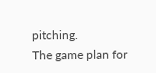pitching.
The game plan for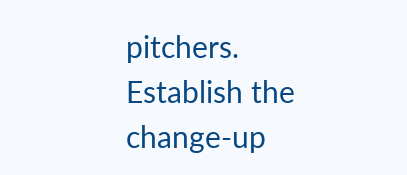pitchers.
Establish the change-up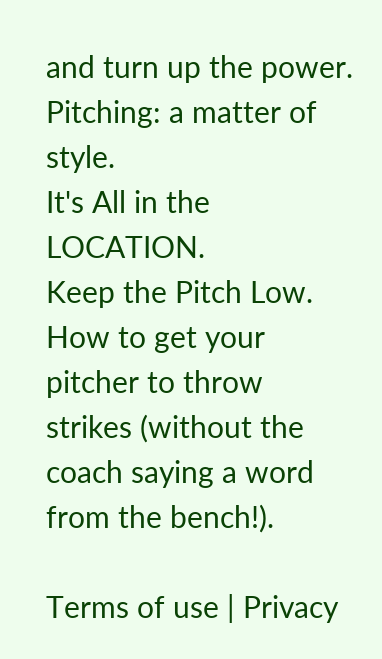and turn up the power.
Pitching: a matter of style.
It's All in the LOCATION.
Keep the Pitch Low.
How to get your pitcher to throw strikes (without the coach saying a word from the bench!).

Terms of use | Privacy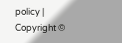policy | Copyright ©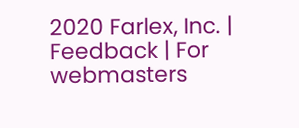2020 Farlex, Inc. | Feedback | For webmasters